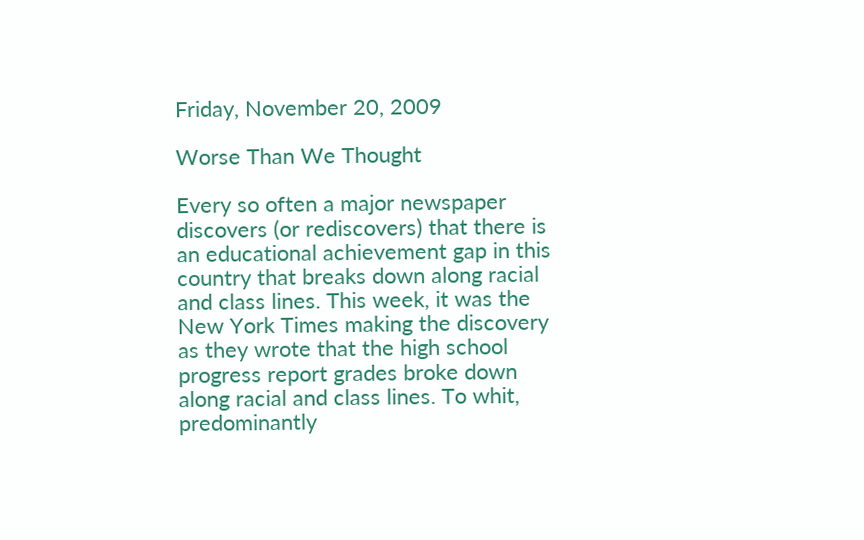Friday, November 20, 2009

Worse Than We Thought

Every so often a major newspaper discovers (or rediscovers) that there is an educational achievement gap in this country that breaks down along racial and class lines. This week, it was the New York Times making the discovery as they wrote that the high school progress report grades broke down along racial and class lines. To whit, predominantly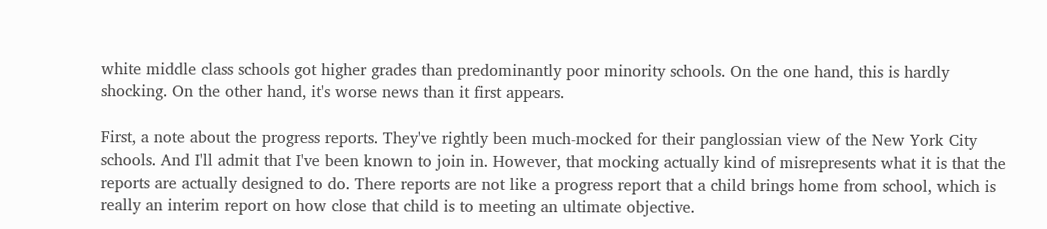white middle class schools got higher grades than predominantly poor minority schools. On the one hand, this is hardly shocking. On the other hand, it's worse news than it first appears.

First, a note about the progress reports. They've rightly been much-mocked for their panglossian view of the New York City schools. And I'll admit that I've been known to join in. However, that mocking actually kind of misrepresents what it is that the reports are actually designed to do. There reports are not like a progress report that a child brings home from school, which is really an interim report on how close that child is to meeting an ultimate objective.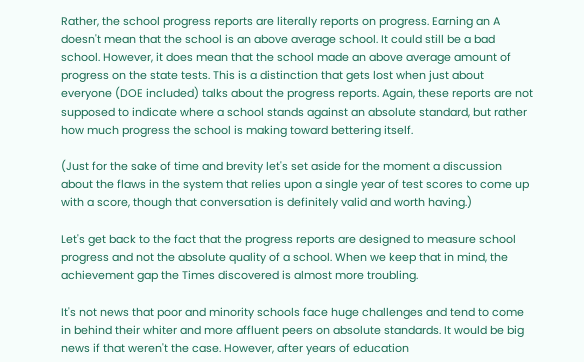Rather, the school progress reports are literally reports on progress. Earning an A doesn't mean that the school is an above average school. It could still be a bad school. However, it does mean that the school made an above average amount of progress on the state tests. This is a distinction that gets lost when just about everyone (DOE included) talks about the progress reports. Again, these reports are not supposed to indicate where a school stands against an absolute standard, but rather how much progress the school is making toward bettering itself.

(Just for the sake of time and brevity let's set aside for the moment a discussion about the flaws in the system that relies upon a single year of test scores to come up with a score, though that conversation is definitely valid and worth having.)

Let's get back to the fact that the progress reports are designed to measure school progress and not the absolute quality of a school. When we keep that in mind, the achievement gap the Times discovered is almost more troubling.

It's not news that poor and minority schools face huge challenges and tend to come in behind their whiter and more affluent peers on absolute standards. It would be big news if that weren't the case. However, after years of education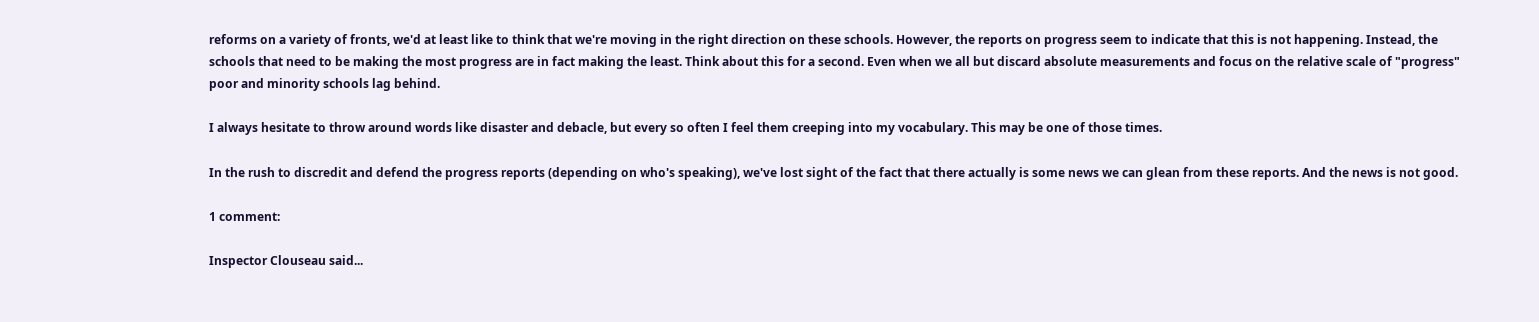reforms on a variety of fronts, we'd at least like to think that we're moving in the right direction on these schools. However, the reports on progress seem to indicate that this is not happening. Instead, the schools that need to be making the most progress are in fact making the least. Think about this for a second. Even when we all but discard absolute measurements and focus on the relative scale of "progress" poor and minority schools lag behind.

I always hesitate to throw around words like disaster and debacle, but every so often I feel them creeping into my vocabulary. This may be one of those times.

In the rush to discredit and defend the progress reports (depending on who's speaking), we've lost sight of the fact that there actually is some news we can glean from these reports. And the news is not good.

1 comment:

Inspector Clouseau said...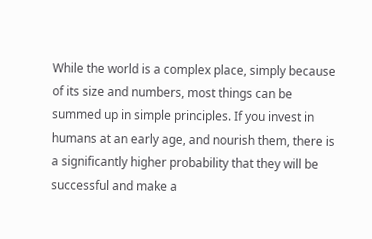While the world is a complex place, simply because of its size and numbers, most things can be summed up in simple principles. If you invest in humans at an early age, and nourish them, there is a significantly higher probability that they will be successful and make a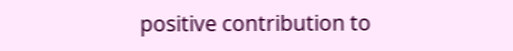positive contribution to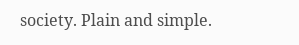society. Plain and simple.